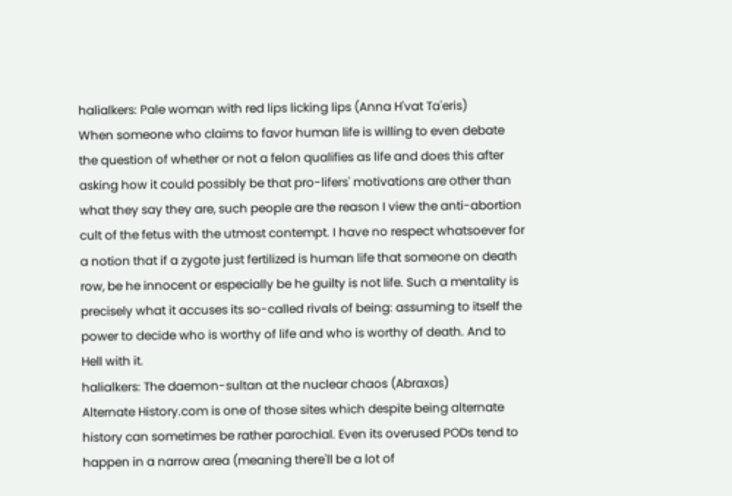halialkers: Pale woman with red lips licking lips (Anna H'vat Ta'eris)
When someone who claims to favor human life is willing to even debate the question of whether or not a felon qualifies as life and does this after asking how it could possibly be that pro-lifers' motivations are other than what they say they are, such people are the reason I view the anti-abortion cult of the fetus with the utmost contempt. I have no respect whatsoever for a notion that if a zygote just fertilized is human life that someone on death row, be he innocent or especially be he guilty is not life. Such a mentality is precisely what it accuses its so-called rivals of being: assuming to itself the power to decide who is worthy of life and who is worthy of death. And to Hell with it.
halialkers: The daemon-sultan at the nuclear chaos (Abraxas)
Alternate History.com is one of those sites which despite being alternate history can sometimes be rather parochial. Even its overused PODs tend to happen in a narrow area (meaning there'll be a lot of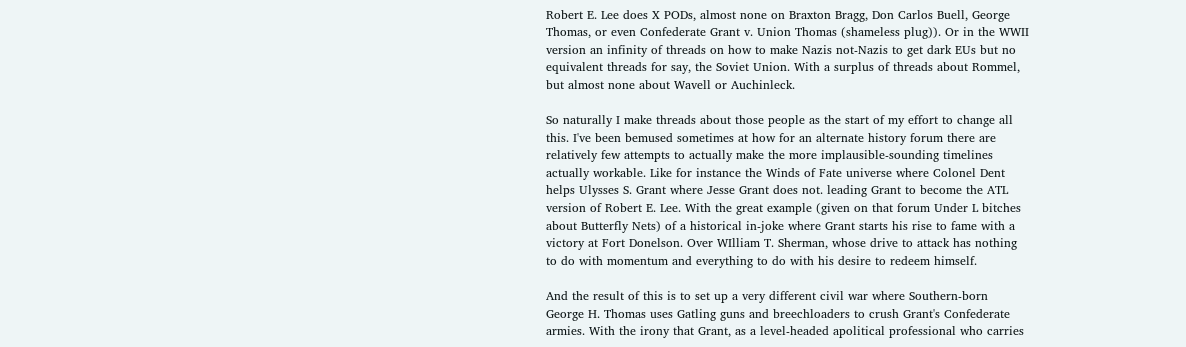Robert E. Lee does X PODs, almost none on Braxton Bragg, Don Carlos Buell, George Thomas, or even Confederate Grant v. Union Thomas (shameless plug)). Or in the WWII version an infinity of threads on how to make Nazis not-Nazis to get dark EUs but no equivalent threads for say, the Soviet Union. With a surplus of threads about Rommel, but almost none about Wavell or Auchinleck.

So naturally I make threads about those people as the start of my effort to change all this. I've been bemused sometimes at how for an alternate history forum there are relatively few attempts to actually make the more implausible-sounding timelines actually workable. Like for instance the Winds of Fate universe where Colonel Dent helps Ulysses S. Grant where Jesse Grant does not. leading Grant to become the ATL version of Robert E. Lee. With the great example (given on that forum Under L bitches about Butterfly Nets) of a historical in-joke where Grant starts his rise to fame with a victory at Fort Donelson. Over WIlliam T. Sherman, whose drive to attack has nothing to do with momentum and everything to do with his desire to redeem himself.

And the result of this is to set up a very different civil war where Southern-born George H. Thomas uses Gatling guns and breechloaders to crush Grant's Confederate armies. With the irony that Grant, as a level-headed apolitical professional who carries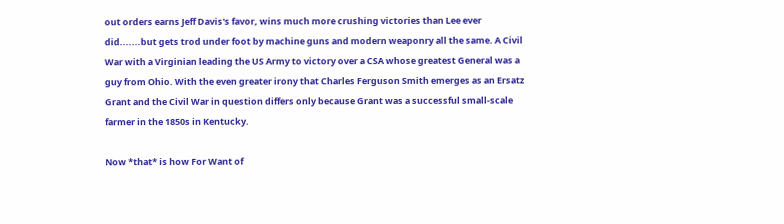out orders earns Jeff Davis's favor, wins much more crushing victories than Lee ever did.......but gets trod under foot by machine guns and modern weaponry all the same. A Civil War with a Virginian leading the US Army to victory over a CSA whose greatest General was a guy from Ohio. With the even greater irony that Charles Ferguson Smith emerges as an Ersatz Grant and the Civil War in question differs only because Grant was a successful small-scale farmer in the 1850s in Kentucky.

Now *that* is how For Want of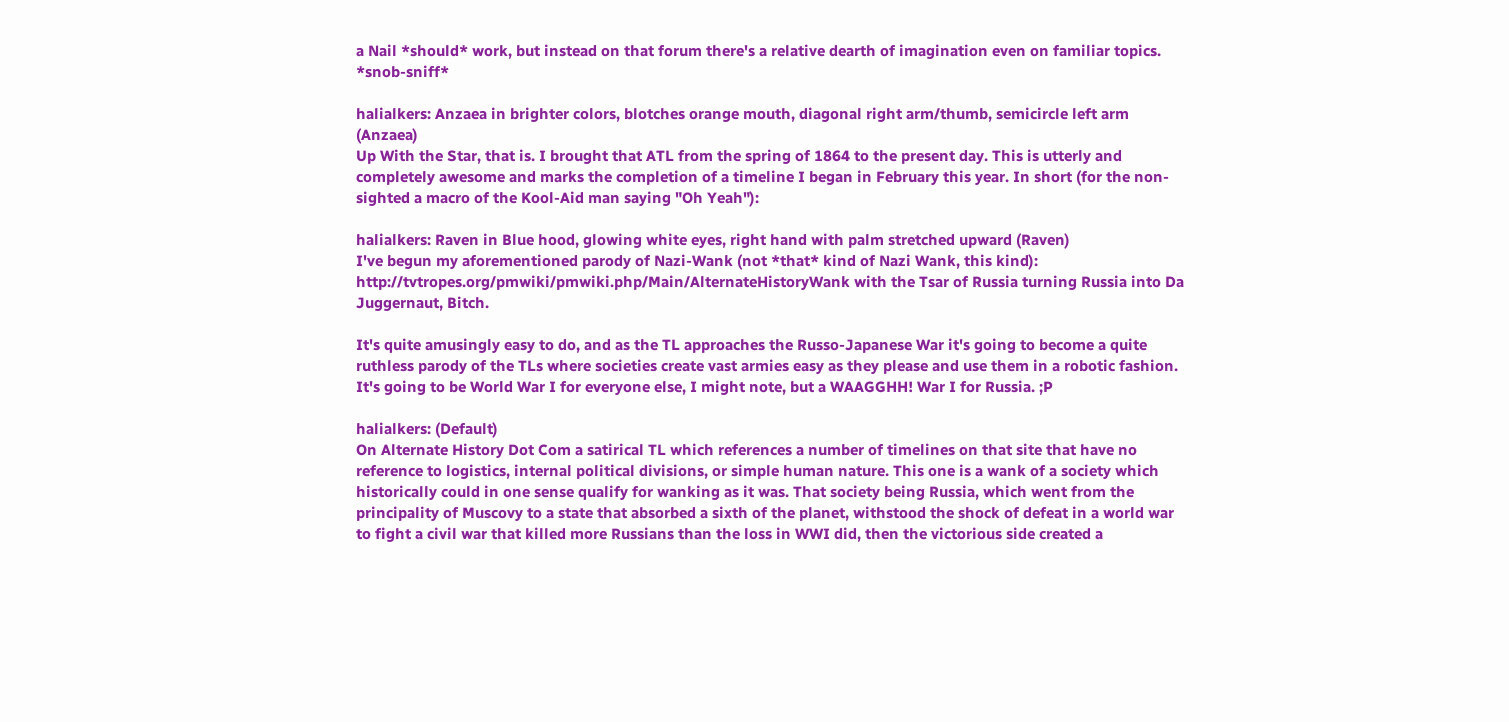a Nail *should* work, but instead on that forum there's a relative dearth of imagination even on familiar topics. *snob-sniff*

halialkers: Anzaea in brighter colors, blotches orange mouth, diagonal right arm/thumb, semicircle left arm (Anzaea)
Up With the Star, that is. I brought that ATL from the spring of 1864 to the present day. This is utterly and completely awesome and marks the completion of a timeline I began in February this year. In short (for the non-sighted a macro of the Kool-Aid man saying "Oh Yeah"):

halialkers: Raven in Blue hood, glowing white eyes, right hand with palm stretched upward (Raven)
I've begun my aforementioned parody of Nazi-Wank (not *that* kind of Nazi Wank, this kind): http://tvtropes.org/pmwiki/pmwiki.php/Main/AlternateHistoryWank with the Tsar of Russia turning Russia into Da Juggernaut, Bitch.

It's quite amusingly easy to do, and as the TL approaches the Russo-Japanese War it's going to become a quite ruthless parody of the TLs where societies create vast armies easy as they please and use them in a robotic fashion. It's going to be World War I for everyone else, I might note, but a WAAGGHH! War I for Russia. ;P

halialkers: (Default)
On Alternate History Dot Com a satirical TL which references a number of timelines on that site that have no reference to logistics, internal political divisions, or simple human nature. This one is a wank of a society which historically could in one sense qualify for wanking as it was. That society being Russia, which went from the principality of Muscovy to a state that absorbed a sixth of the planet, withstood the shock of defeat in a world war to fight a civil war that killed more Russians than the loss in WWI did, then the victorious side created a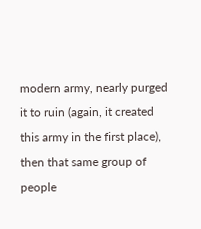modern army, nearly purged it to ruin (again, it created this army in the first place), then that same group of people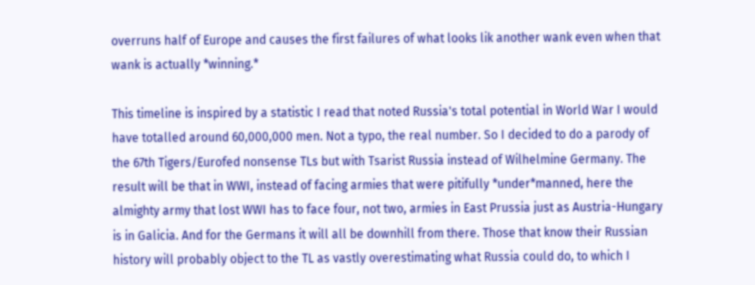overruns half of Europe and causes the first failures of what looks lik another wank even when that wank is actually *winning.*

This timeline is inspired by a statistic I read that noted Russia's total potential in World War I would have totalled around 60,000,000 men. Not a typo, the real number. So I decided to do a parody of the 67th Tigers/Eurofed nonsense TLs but with Tsarist Russia instead of Wilhelmine Germany. The result will be that in WWI, instead of facing armies that were pitifully *under*manned, here the almighty army that lost WWI has to face four, not two, armies in East Prussia just as Austria-Hungary is in Galicia. And for the Germans it will all be downhill from there. Those that know their Russian history will probably object to the TL as vastly overestimating what Russia could do, to which I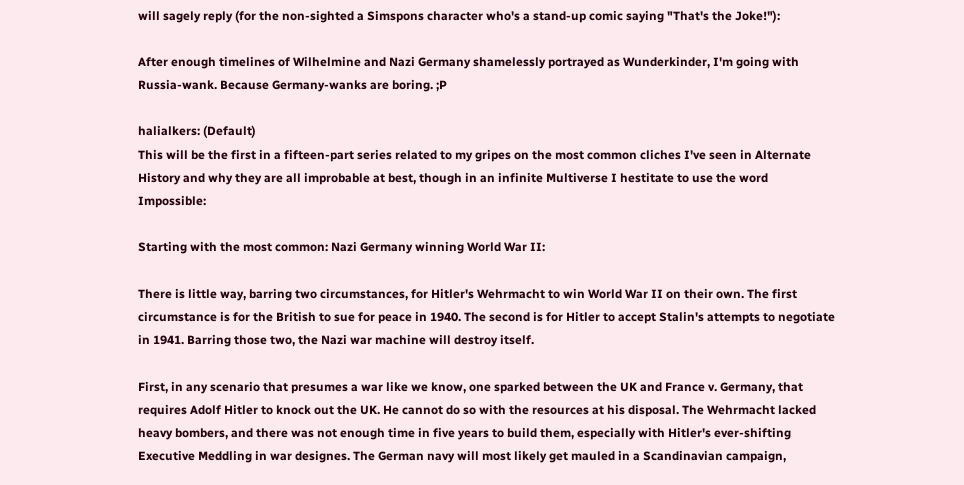will sagely reply (for the non-sighted a Simspons character who's a stand-up comic saying "That's the Joke!"):

After enough timelines of Wilhelmine and Nazi Germany shamelessly portrayed as Wunderkinder, I'm going with Russia-wank. Because Germany-wanks are boring. ;P

halialkers: (Default)
This will be the first in a fifteen-part series related to my gripes on the most common cliches I've seen in Alternate History and why they are all improbable at best, though in an infinite Multiverse I hestitate to use the word Impossible:

Starting with the most common: Nazi Germany winning World War II:

There is little way, barring two circumstances, for Hitler's Wehrmacht to win World War II on their own. The first circumstance is for the British to sue for peace in 1940. The second is for Hitler to accept Stalin's attempts to negotiate in 1941. Barring those two, the Nazi war machine will destroy itself.

First, in any scenario that presumes a war like we know, one sparked between the UK and France v. Germany, that requires Adolf Hitler to knock out the UK. He cannot do so with the resources at his disposal. The Wehrmacht lacked heavy bombers, and there was not enough time in five years to build them, especially with Hitler's ever-shifting Executive Meddling in war designes. The German navy will most likely get mauled in a Scandinavian campaign,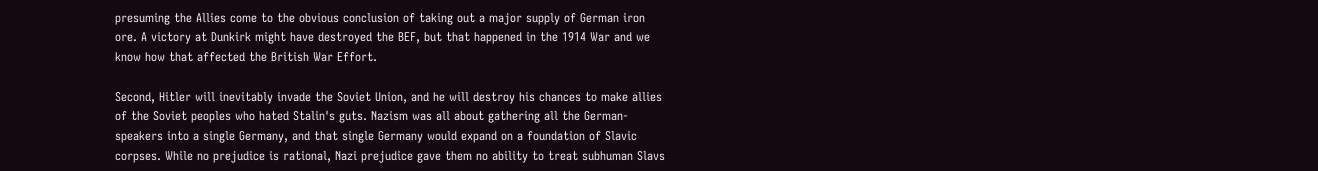presuming the Allies come to the obvious conclusion of taking out a major supply of German iron ore. A victory at Dunkirk might have destroyed the BEF, but that happened in the 1914 War and we know how that affected the British War Effort.

Second, Hitler will inevitably invade the Soviet Union, and he will destroy his chances to make allies of the Soviet peoples who hated Stalin's guts. Nazism was all about gathering all the German-speakers into a single Germany, and that single Germany would expand on a foundation of Slavic corpses. While no prejudice is rational, Nazi prejudice gave them no ability to treat subhuman Slavs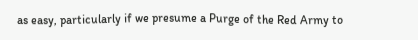as easy, particularly if we presume a Purge of the Red Army to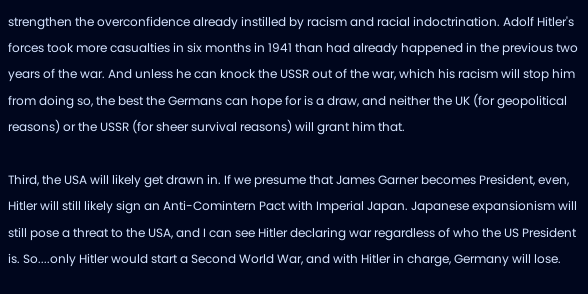strengthen the overconfidence already instilled by racism and racial indoctrination. Adolf Hitler's forces took more casualties in six months in 1941 than had already happened in the previous two years of the war. And unless he can knock the USSR out of the war, which his racism will stop him from doing so, the best the Germans can hope for is a draw, and neither the UK (for geopolitical reasons) or the USSR (for sheer survival reasons) will grant him that.

Third, the USA will likely get drawn in. If we presume that James Garner becomes President, even, Hitler will still likely sign an Anti-Comintern Pact with Imperial Japan. Japanese expansionism will still pose a threat to the USA, and I can see Hitler declaring war regardless of who the US President is. So....only Hitler would start a Second World War, and with Hitler in charge, Germany will lose.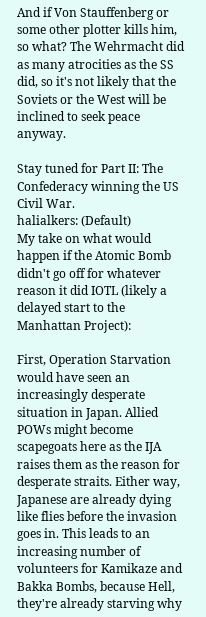And if Von Stauffenberg or some other plotter kills him, so what? The Wehrmacht did as many atrocities as the SS did, so it's not likely that the Soviets or the West will be inclined to seek peace anyway.

Stay tuned for Part II: The Confederacy winning the US Civil War.
halialkers: (Default)
My take on what would happen if the Atomic Bomb didn't go off for whatever reason it did IOTL (likely a delayed start to the Manhattan Project):

First, Operation Starvation would have seen an increasingly desperate situation in Japan. Allied POWs might become scapegoats here as the IJA raises them as the reason for desperate straits. Either way, Japanese are already dying like flies before the invasion goes in. This leads to an increasing number of volunteers for Kamikaze and Bakka Bombs, because Hell, they're already starving why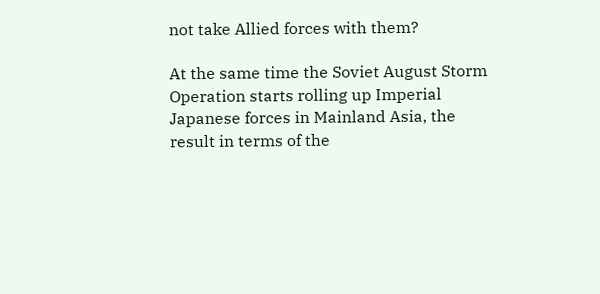not take Allied forces with them?

At the same time the Soviet August Storm Operation starts rolling up Imperial Japanese forces in Mainland Asia, the result in terms of the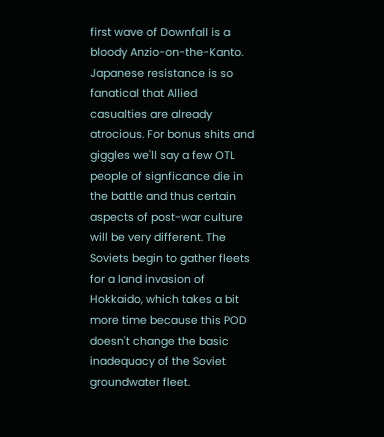first wave of Downfall is a bloody Anzio-on-the-Kanto. Japanese resistance is so fanatical that Allied casualties are already atrocious. For bonus shits and giggles we'll say a few OTL people of signficance die in the battle and thus certain aspects of post-war culture will be very different. The Soviets begin to gather fleets for a land invasion of Hokkaido, which takes a bit more time because this POD doesn't change the basic inadequacy of the Soviet groundwater fleet.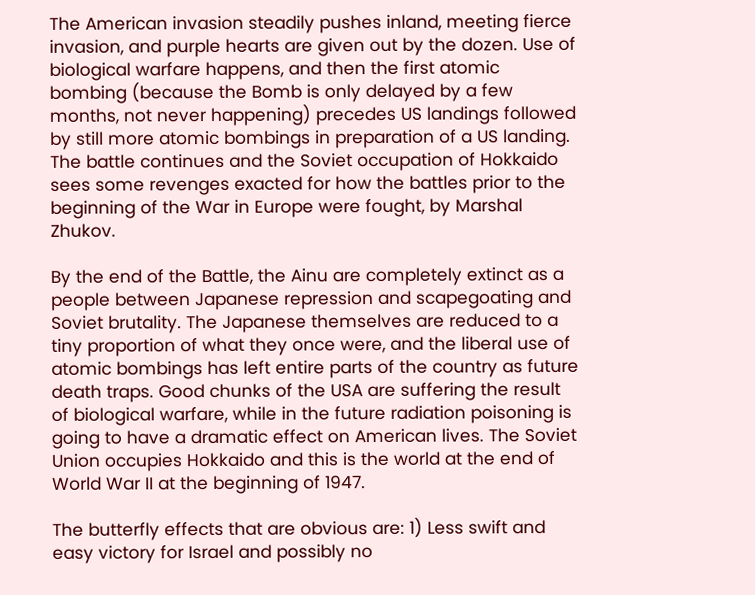The American invasion steadily pushes inland, meeting fierce invasion, and purple hearts are given out by the dozen. Use of biological warfare happens, and then the first atomic bombing (because the Bomb is only delayed by a few months, not never happening) precedes US landings followed by still more atomic bombings in preparation of a US landing. The battle continues and the Soviet occupation of Hokkaido sees some revenges exacted for how the battles prior to the beginning of the War in Europe were fought, by Marshal Zhukov.

By the end of the Battle, the Ainu are completely extinct as a people between Japanese repression and scapegoating and Soviet brutality. The Japanese themselves are reduced to a tiny proportion of what they once were, and the liberal use of atomic bombings has left entire parts of the country as future death traps. Good chunks of the USA are suffering the result of biological warfare, while in the future radiation poisoning is going to have a dramatic effect on American lives. The Soviet Union occupies Hokkaido and this is the world at the end of World War II at the beginning of 1947.

The butterfly effects that are obvious are: 1) Less swift and easy victory for Israel and possibly no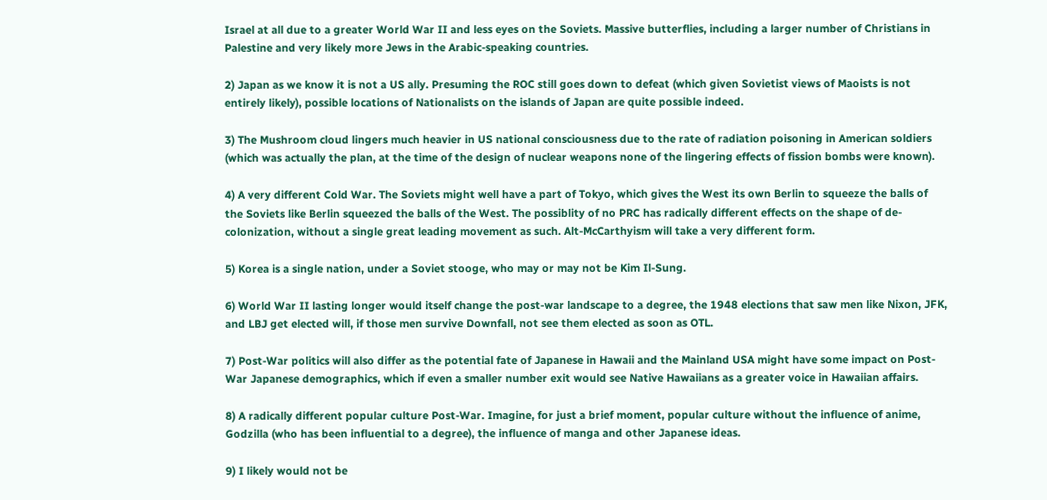Israel at all due to a greater World War II and less eyes on the Soviets. Massive butterflies, including a larger number of Christians in Palestine and very likely more Jews in the Arabic-speaking countries.

2) Japan as we know it is not a US ally. Presuming the ROC still goes down to defeat (which given Sovietist views of Maoists is not entirely likely), possible locations of Nationalists on the islands of Japan are quite possible indeed.

3) The Mushroom cloud lingers much heavier in US national consciousness due to the rate of radiation poisoning in American soldiers (which was actually the plan, at the time of the design of nuclear weapons none of the lingering effects of fission bombs were known).

4) A very different Cold War. The Soviets might well have a part of Tokyo, which gives the West its own Berlin to squeeze the balls of the Soviets like Berlin squeezed the balls of the West. The possiblity of no PRC has radically different effects on the shape of de-colonization, without a single great leading movement as such. Alt-McCarthyism will take a very different form.

5) Korea is a single nation, under a Soviet stooge, who may or may not be Kim Il-Sung.

6) World War II lasting longer would itself change the post-war landscape to a degree, the 1948 elections that saw men like Nixon, JFK, and LBJ get elected will, if those men survive Downfall, not see them elected as soon as OTL.

7) Post-War politics will also differ as the potential fate of Japanese in Hawaii and the Mainland USA might have some impact on Post-War Japanese demographics, which if even a smaller number exit would see Native Hawaiians as a greater voice in Hawaiian affairs.

8) A radically different popular culture Post-War. Imagine, for just a brief moment, popular culture without the influence of anime, Godzilla (who has been influential to a degree), the influence of manga and other Japanese ideas.

9) I likely would not be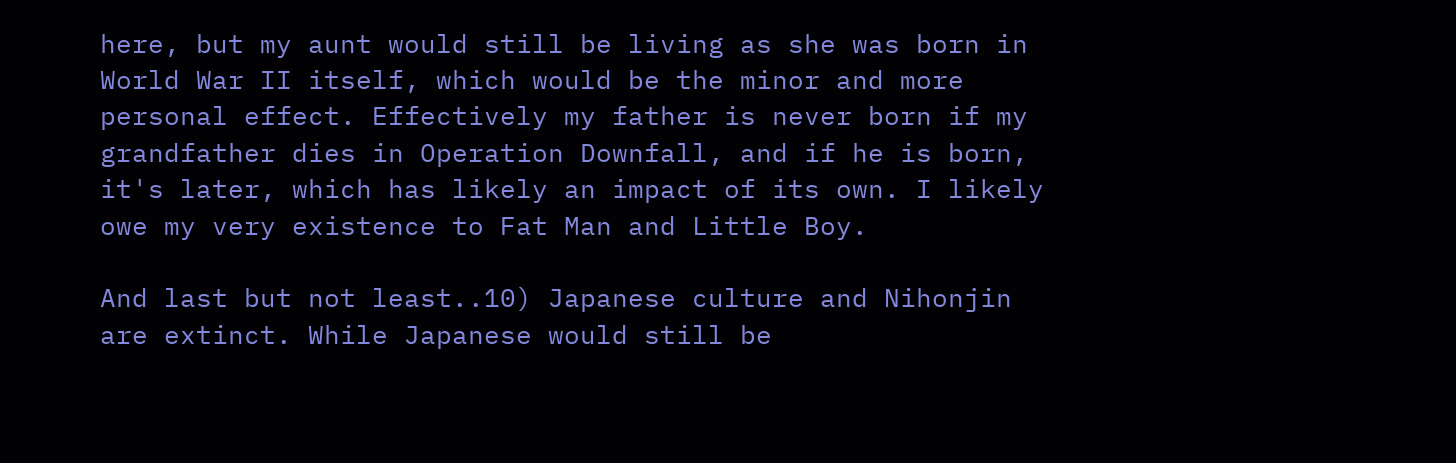here, but my aunt would still be living as she was born in World War II itself, which would be the minor and more personal effect. Effectively my father is never born if my grandfather dies in Operation Downfall, and if he is born, it's later, which has likely an impact of its own. I likely owe my very existence to Fat Man and Little Boy.

And last but not least..10) Japanese culture and Nihonjin are extinct. While Japanese would still be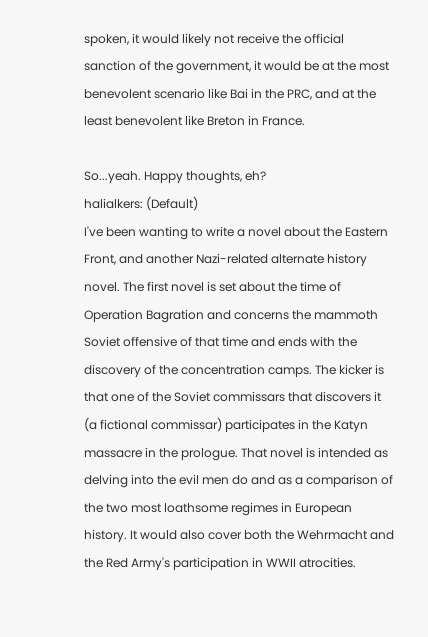spoken, it would likely not receive the official sanction of the government, it would be at the most benevolent scenario like Bai in the PRC, and at the least benevolent like Breton in France.

So...yeah. Happy thoughts, eh?
halialkers: (Default)
I've been wanting to write a novel about the Eastern Front, and another Nazi-related alternate history novel. The first novel is set about the time of Operation Bagration and concerns the mammoth Soviet offensive of that time and ends with the discovery of the concentration camps. The kicker is that one of the Soviet commissars that discovers it (a fictional commissar) participates in the Katyn massacre in the prologue. That novel is intended as delving into the evil men do and as a comparison of the two most loathsome regimes in European history. It would also cover both the Wehrmacht and the Red Army's participation in WWII atrocities.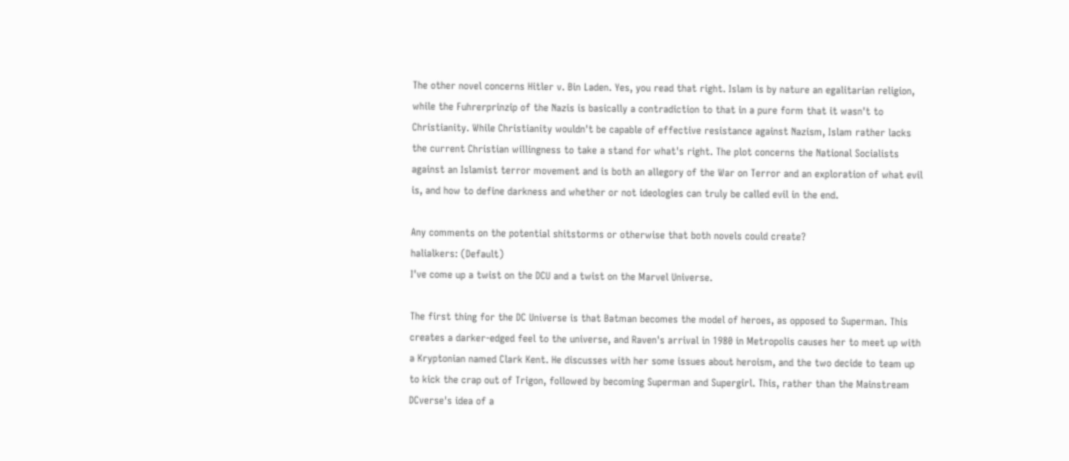The other novel concerns Hitler v. Bin Laden. Yes, you read that right. Islam is by nature an egalitarian religion, while the Fuhrerprinzip of the Nazis is basically a contradiction to that in a pure form that it wasn't to Christianity. While Christianity wouldn't be capable of effective resistance against Nazism, Islam rather lacks the current Christian willingness to take a stand for what's right. The plot concerns the National Socialists against an Islamist terror movement and is both an allegory of the War on Terror and an exploration of what evil is, and how to define darkness and whether or not ideologies can truly be called evil in the end.

Any comments on the potential shitstorms or otherwise that both novels could create?
halialkers: (Default)
I've come up a twist on the DCU and a twist on the Marvel Universe.

The first thing for the DC Universe is that Batman becomes the model of heroes, as opposed to Superman. This creates a darker-edged feel to the universe, and Raven's arrival in 1980 in Metropolis causes her to meet up with a Kryptonian named Clark Kent. He discusses with her some issues about heroism, and the two decide to team up to kick the crap out of Trigon, followed by becoming Superman and Supergirl. This, rather than the Mainstream DCverse's idea of a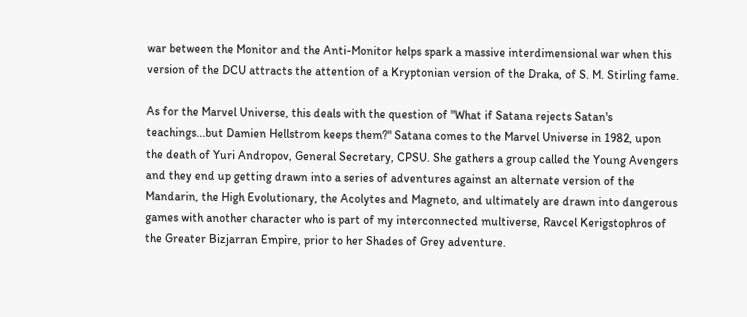war between the Monitor and the Anti-Monitor helps spark a massive interdimensional war when this version of the DCU attracts the attention of a Kryptonian version of the Draka, of S. M. Stirling fame.

As for the Marvel Universe, this deals with the question of "What if Satana rejects Satan's teachings...but Damien Hellstrom keeps them?" Satana comes to the Marvel Universe in 1982, upon the death of Yuri Andropov, General Secretary, CPSU. She gathers a group called the Young Avengers and they end up getting drawn into a series of adventures against an alternate version of the Mandarin, the High Evolutionary, the Acolytes and Magneto, and ultimately are drawn into dangerous games with another character who is part of my interconnected multiverse, Ravcel Kerigstophros of the Greater Bizjarran Empire, prior to her Shades of Grey adventure.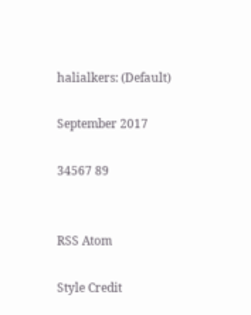halialkers: (Default)

September 2017

34567 89


RSS Atom

Style Credit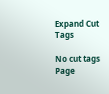Expand Cut Tags

No cut tags
Page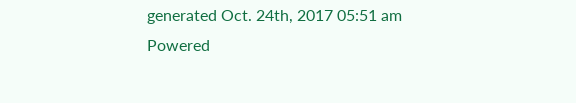generated Oct. 24th, 2017 05:51 am
Powered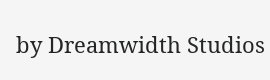by Dreamwidth Studios